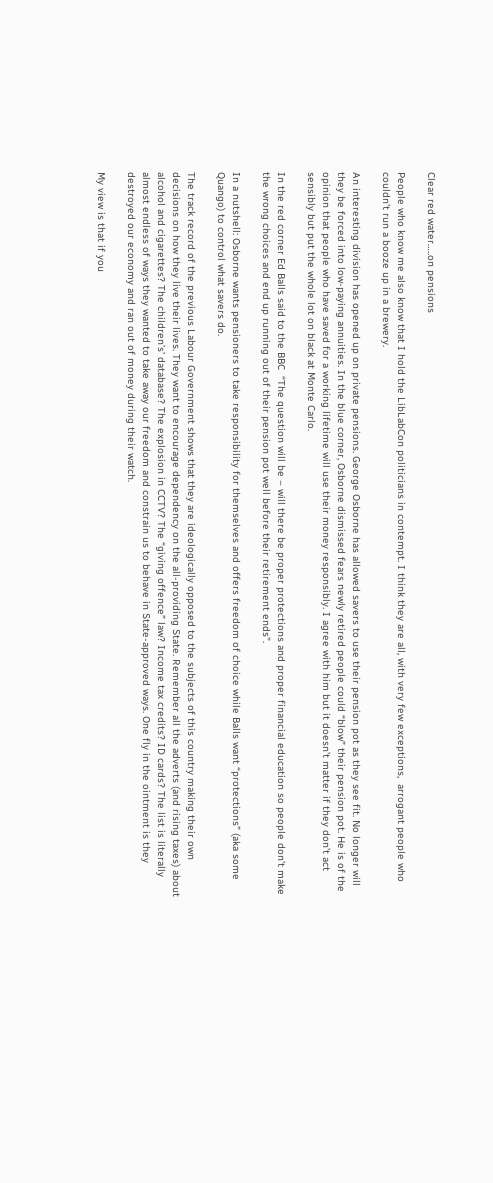Clear red water…..on pensions

People who know me also know that I hold the LibLabCon politicians in contempt. I think they are all, with very few exceptions,  arrogant people who couldn’t run a booze up in a brewery.

An interesting division has opened up on private pensions. George Osborne has allowed savers to use their pension pot as they see fit. No longer will they be forced into low-paying annuities. In the blue corner, Osborne dismissed fears newly retired people could “blow” their pension pot. He is of the opinion that people who have saved for a working lifetime will use their money responsibly. I agree with him but it doesn’t matter if they don’t act sensibly but put the whole lot on black at Monte Carlo.

In the red corner Ed Balls said to the BBC  “The question will be – will there be proper protections and proper financial education so people don’t make the wrong choices and end up running out of their pension pot well before their retirement ends”.

In a nutshell: Osborne wants pensioners to take responsibility for themselves and offers freedom of choice while Balls want “protections” (aka some Quango) to control what savers do.

The track record of the previous Labour Government shows that they are ideologically opposed to the subjects of this country making their own decisions on how they live their lives. They want to encourage dependency on the all-providing State. Remember all the adverts (and rising taxes) about alcohol and cigarettes? The children’s’ database? The explosion in CCTV? The “giving offence” law? Income tax credits? ID cards? The list is literally almost endless of ways they wanted to take away our freedom and constrain us to behave in State-approved ways. One fly in the ointment is they destroyed our economy and ran out of money during their watch.

My view is that if you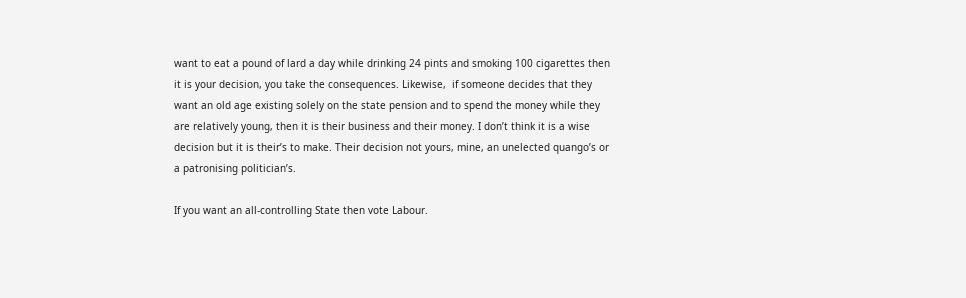want to eat a pound of lard a day while drinking 24 pints and smoking 100 cigarettes then it is your decision, you take the consequences. Likewise,  if someone decides that they want an old age existing solely on the state pension and to spend the money while they are relatively young, then it is their business and their money. I don’t think it is a wise decision but it is their’s to make. Their decision not yours, mine, an unelected quango’s or a patronising politician’s.

If you want an all-controlling State then vote Labour.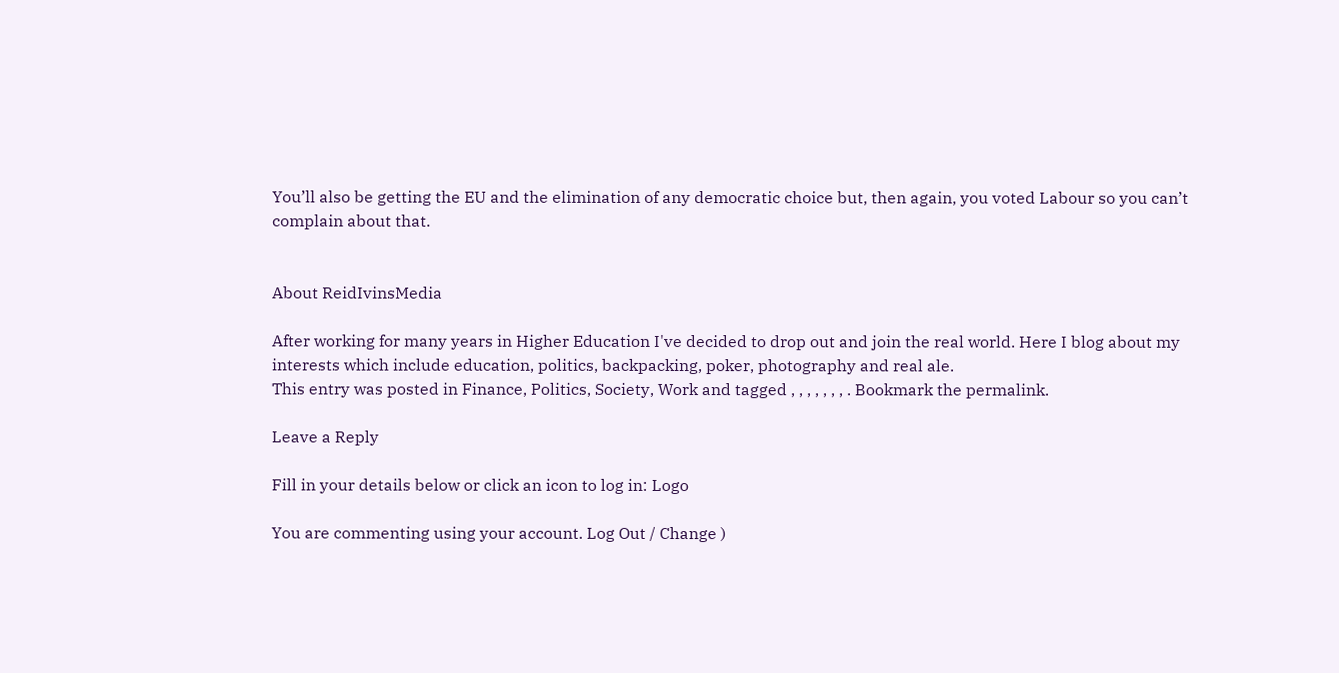You’ll also be getting the EU and the elimination of any democratic choice but, then again, you voted Labour so you can’t complain about that.


About ReidIvinsMedia

After working for many years in Higher Education I've decided to drop out and join the real world. Here I blog about my interests which include education, politics, backpacking, poker, photography and real ale.
This entry was posted in Finance, Politics, Society, Work and tagged , , , , , , , . Bookmark the permalink.

Leave a Reply

Fill in your details below or click an icon to log in: Logo

You are commenting using your account. Log Out / Change )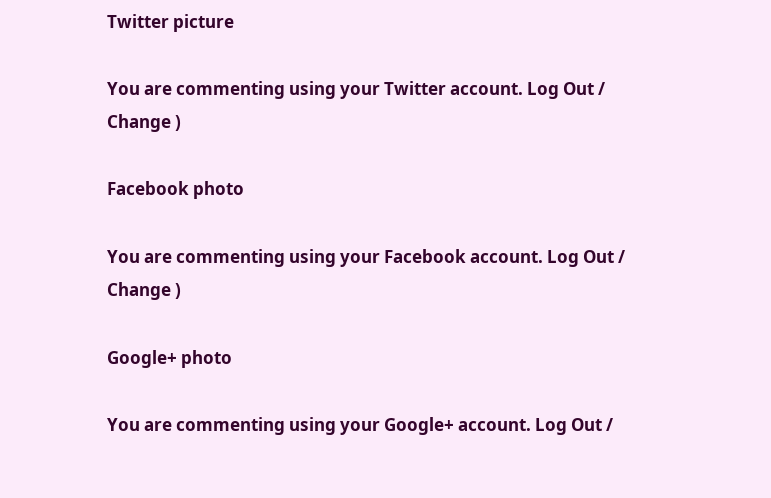Twitter picture

You are commenting using your Twitter account. Log Out / Change )

Facebook photo

You are commenting using your Facebook account. Log Out / Change )

Google+ photo

You are commenting using your Google+ account. Log Out /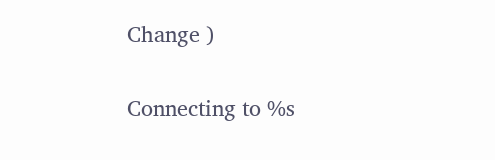Change )

Connecting to %s